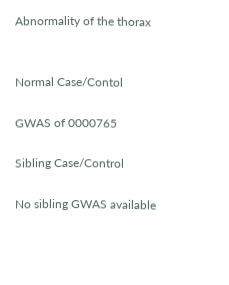Abnormality of the thorax


Normal Case/Contol

GWAS of 0000765

Sibling Case/Control

No sibling GWAS available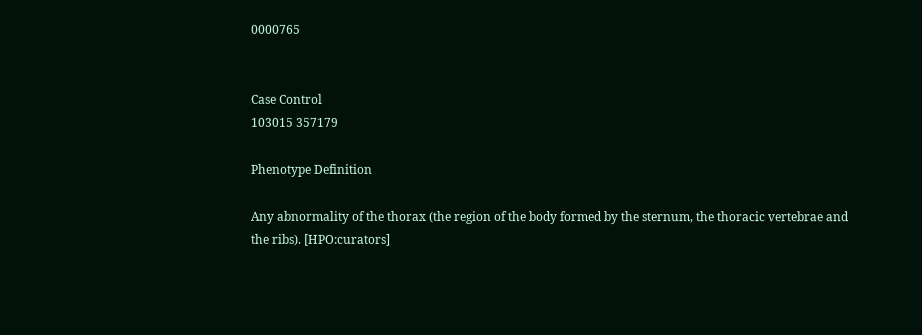0000765


Case Control
103015 357179

Phenotype Definition

Any abnormality of the thorax (the region of the body formed by the sternum, the thoracic vertebrae and the ribs). [HPO:curators]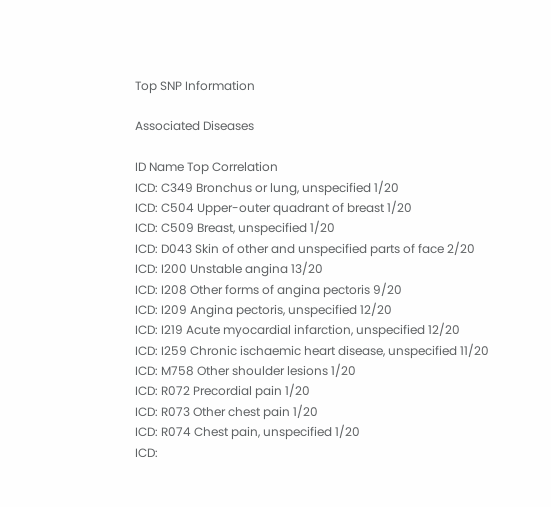Top SNP Information

Associated Diseases

ID Name Top Correlation
ICD: C349 Bronchus or lung, unspecified 1/20
ICD: C504 Upper-outer quadrant of breast 1/20
ICD: C509 Breast, unspecified 1/20
ICD: D043 Skin of other and unspecified parts of face 2/20
ICD: I200 Unstable angina 13/20
ICD: I208 Other forms of angina pectoris 9/20
ICD: I209 Angina pectoris, unspecified 12/20
ICD: I219 Acute myocardial infarction, unspecified 12/20
ICD: I259 Chronic ischaemic heart disease, unspecified 11/20
ICD: M758 Other shoulder lesions 1/20
ICD: R072 Precordial pain 1/20
ICD: R073 Other chest pain 1/20
ICD: R074 Chest pain, unspecified 1/20
ICD: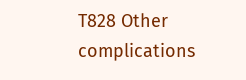T828 Other complications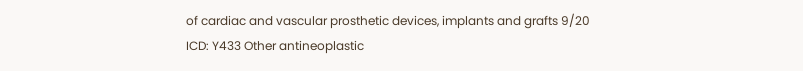of cardiac and vascular prosthetic devices, implants and grafts 9/20
ICD: Y433 Other antineoplastic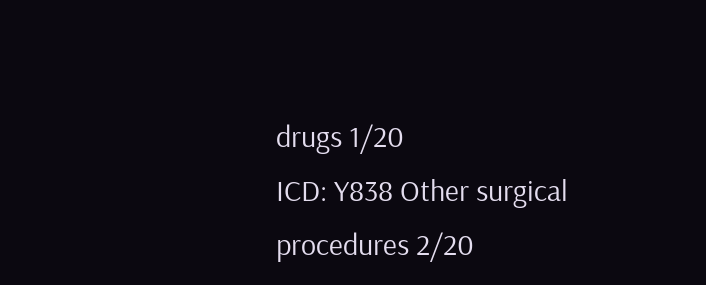drugs 1/20
ICD: Y838 Other surgical procedures 2/20